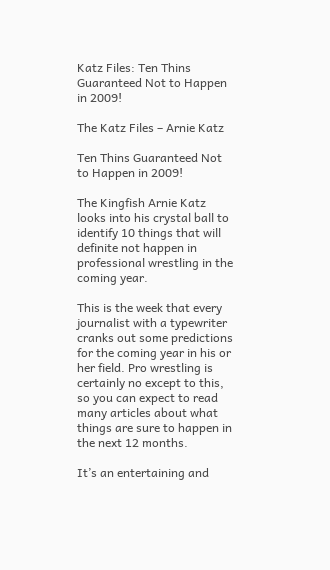Katz Files: Ten Thins Guaranteed Not to Happen in 2009!

The Katz Files – Arnie Katz

Ten Thins Guaranteed Not to Happen in 2009!

The Kingfish Arnie Katz looks into his crystal ball to identify 10 things that will definite not happen in professional wrestling in the coming year.

This is the week that every journalist with a typewriter cranks out some predictions for the coming year in his or her field. Pro wrestling is certainly no except to this, so you can expect to read many articles about what things are sure to happen in the next 12 months.

It’s an entertaining and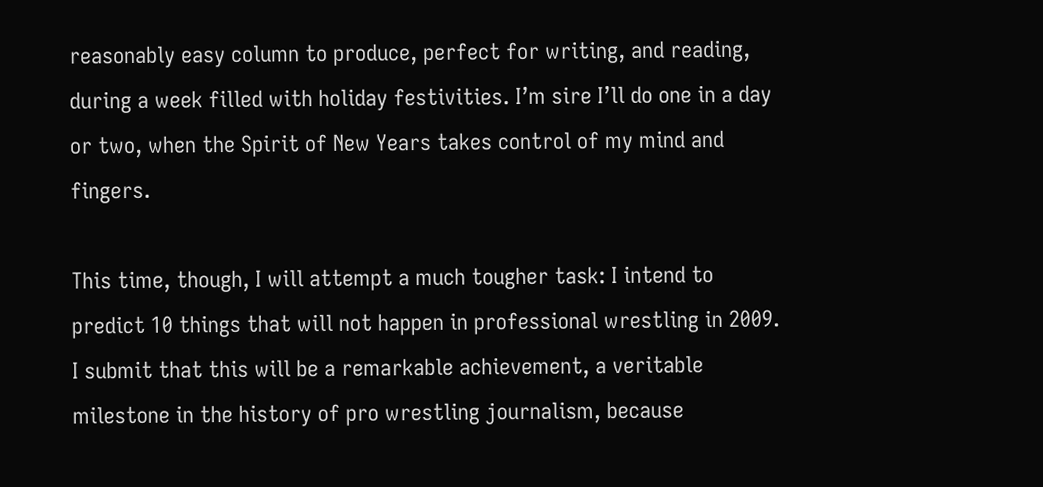reasonably easy column to produce, perfect for writing, and reading, during a week filled with holiday festivities. I’m sire I’ll do one in a day or two, when the Spirit of New Years takes control of my mind and fingers.

This time, though, I will attempt a much tougher task: I intend to predict 10 things that will not happen in professional wrestling in 2009. I submit that this will be a remarkable achievement, a veritable milestone in the history of pro wrestling journalism, because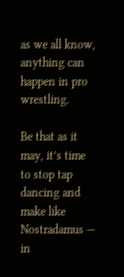as we all know, anything can happen in pro wrestling.

Be that as it may, it’s time to stop tap dancing and make like Nostradamus — in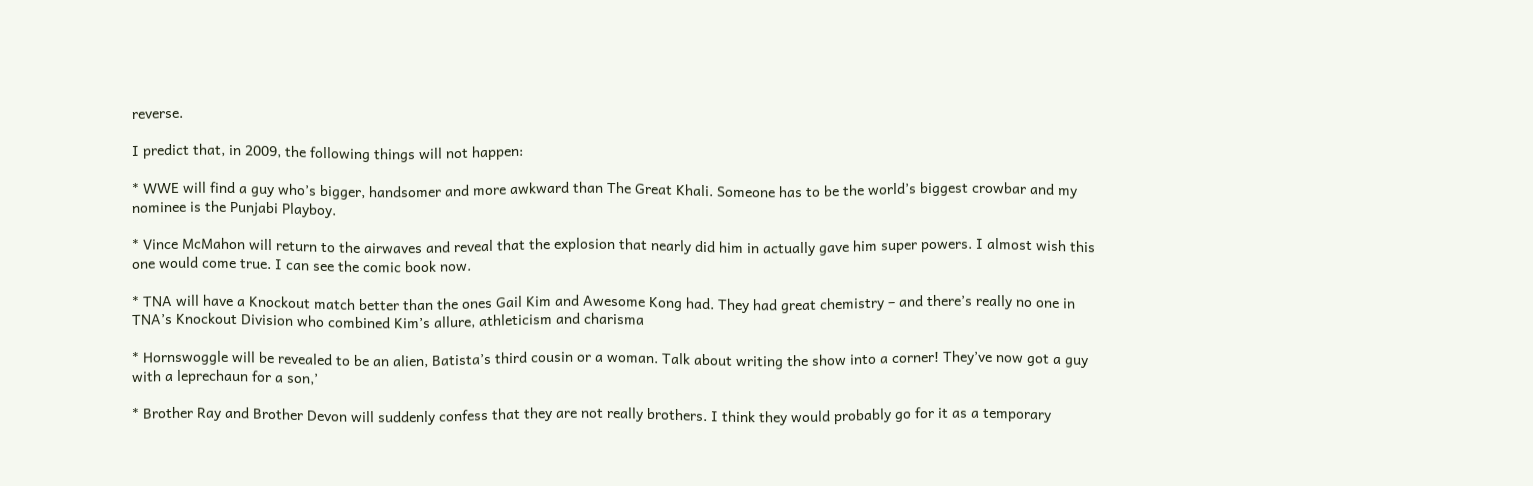reverse.

I predict that, in 2009, the following things will not happen:

* WWE will find a guy who’s bigger, handsomer and more awkward than The Great Khali. Someone has to be the world’s biggest crowbar and my nominee is the Punjabi Playboy.

* Vince McMahon will return to the airwaves and reveal that the explosion that nearly did him in actually gave him super powers. I almost wish this one would come true. I can see the comic book now.

* TNA will have a Knockout match better than the ones Gail Kim and Awesome Kong had. They had great chemistry – and there’s really no one in TNA’s Knockout Division who combined Kim’s allure, athleticism and charisma

* Hornswoggle will be revealed to be an alien, Batista’s third cousin or a woman. Talk about writing the show into a corner! They’ve now got a guy with a leprechaun for a son,’

* Brother Ray and Brother Devon will suddenly confess that they are not really brothers. I think they would probably go for it as a temporary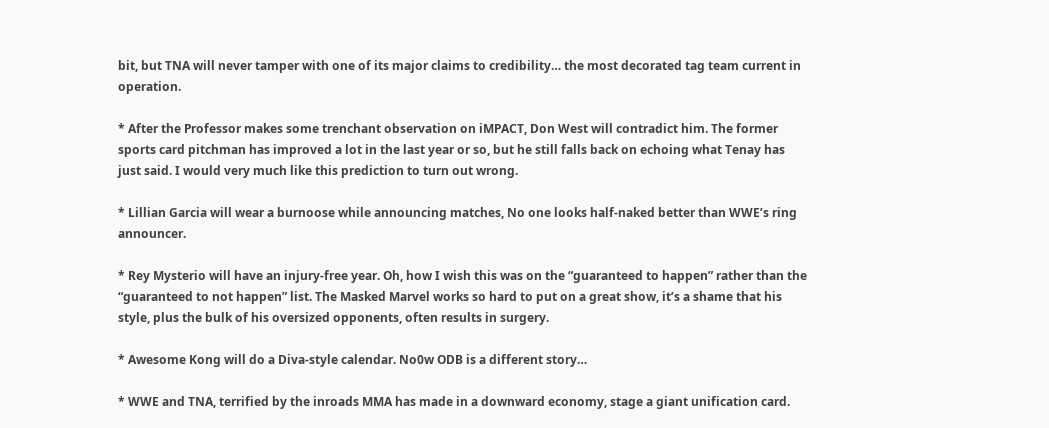bit, but TNA will never tamper with one of its major claims to credibility… the most decorated tag team current in operation.

* After the Professor makes some trenchant observation on iMPACT, Don West will contradict him. The former sports card pitchman has improved a lot in the last year or so, but he still falls back on echoing what Tenay has just said. I would very much like this prediction to turn out wrong.

* Lillian Garcia will wear a burnoose while announcing matches, No one looks half-naked better than WWE’s ring announcer.

* Rey Mysterio will have an injury-free year. Oh, how I wish this was on the “guaranteed to happen” rather than the “guaranteed to not happen” list. The Masked Marvel works so hard to put on a great show, it’s a shame that his style, plus the bulk of his oversized opponents, often results in surgery.

* Awesome Kong will do a Diva-style calendar. No0w ODB is a different story…

* WWE and TNA, terrified by the inroads MMA has made in a downward economy, stage a giant unification card.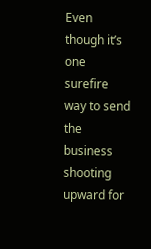Even though it’s one surefire way to send the business shooting upward for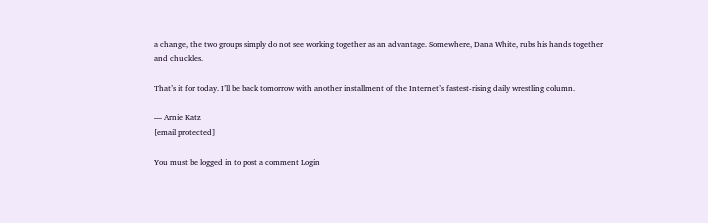a change, the two groups simply do not see working together as an advantage. Somewhere, Dana White, rubs his hands together and chuckles.

That’s it for today. I’ll be back tomorrow with another installment of the Internet’s fastest-rising daily wrestling column.

— Arnie Katz
[email protected]

You must be logged in to post a comment Login